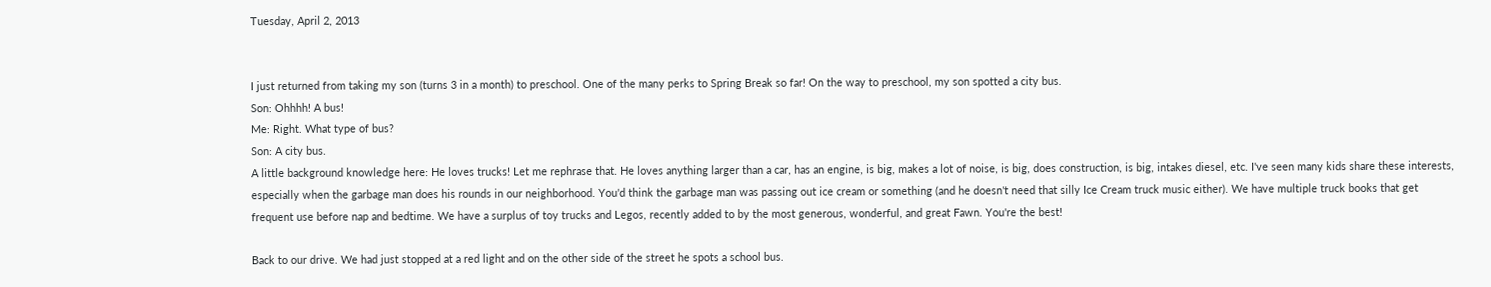Tuesday, April 2, 2013


I just returned from taking my son (turns 3 in a month) to preschool. One of the many perks to Spring Break so far! On the way to preschool, my son spotted a city bus.
Son: Ohhhh! A bus!
Me: Right. What type of bus?
Son: A city bus.
A little background knowledge here: He loves trucks! Let me rephrase that. He loves anything larger than a car, has an engine, is big, makes a lot of noise, is big, does construction, is big, intakes diesel, etc. I've seen many kids share these interests, especially when the garbage man does his rounds in our neighborhood. You'd think the garbage man was passing out ice cream or something (and he doesn't need that silly Ice Cream truck music either). We have multiple truck books that get frequent use before nap and bedtime. We have a surplus of toy trucks and Legos, recently added to by the most generous, wonderful, and great Fawn. You're the best!

Back to our drive. We had just stopped at a red light and on the other side of the street he spots a school bus.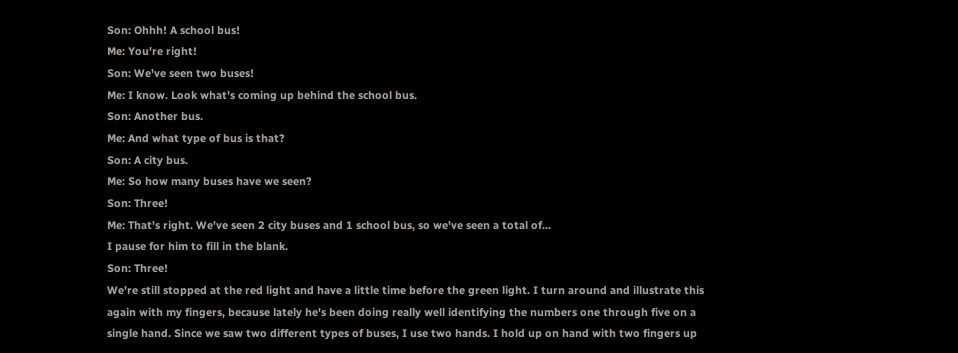Son: Ohhh! A school bus!
Me: You're right!
Son: We've seen two buses!
Me: I know. Look what's coming up behind the school bus.
Son: Another bus.
Me: And what type of bus is that?
Son: A city bus.
Me: So how many buses have we seen?
Son: Three!
Me: That's right. We've seen 2 city buses and 1 school bus, so we've seen a total of...
I pause for him to fill in the blank.
Son: Three!
We're still stopped at the red light and have a little time before the green light. I turn around and illustrate this again with my fingers, because lately he's been doing really well identifying the numbers one through five on a single hand. Since we saw two different types of buses, I use two hands. I hold up on hand with two fingers up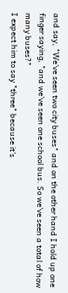and say, "We've seen two city buses" and on the other hand I hold up one finger saying, "and we've seen one school bus. So we've seen a total of how many buses?"
I expect him to say "three" because it's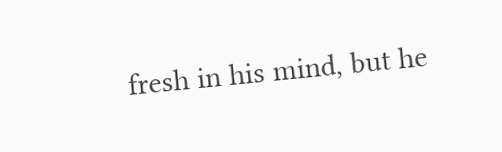fresh in his mind, but he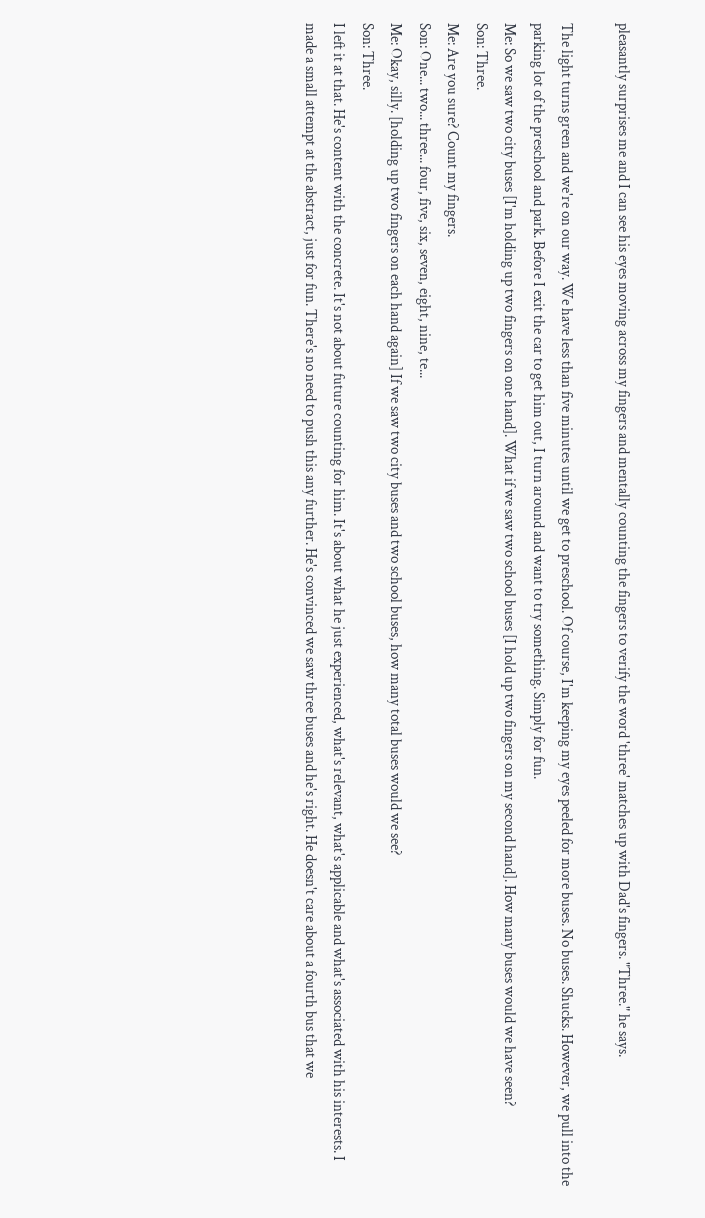pleasantly surprises me and I can see his eyes moving across my fingers and mentally counting the fingers to verify the word 'three' matches up with Dad's fingers. "Three." he says.

The light turns green and we're on our way. We have less than five minutes until we get to preschool. Of course, I'm keeping my eyes peeled for more buses. No buses. Shucks. However, we pull into the parking lot of the preschool and park. Before I exit the car to get him out, I turn around and want to try something. Simply for fun.
Me: So we saw two city buses [I'm holding up two fingers on one hand]. What if we saw two school buses [I hold up two fingers on my second hand]. How many buses would we have seen?
Son: Three.
Me: Are you sure? Count my fingers.
Son: One... two... three... four, five, six, seven, eight, nine, te...
Me: Okay, silly. [holding up two fingers on each hand again] If we saw two city buses and two school buses, how many total buses would we see?
Son: Three.
I left it at that. He's content with the concrete. It's not about future counting for him. It's about what he just experienced, what's relevant, what's applicable and what's associated with his interests. I made a small attempt at the abstract, just for fun. There's no need to push this any further. He's convinced we saw three buses and he's right. He doesn't care about a fourth bus that we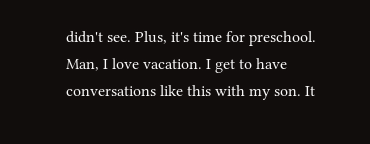didn't see. Plus, it's time for preschool. Man, I love vacation. I get to have conversations like this with my son. It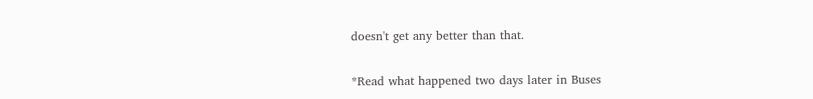doesn't get any better than that.


*Read what happened two days later in Buses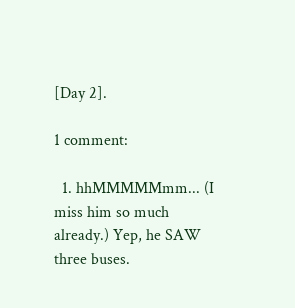[Day 2].

1 comment:

  1. hhMMMMMmm... (I miss him so much already.) Yep, he SAW three buses.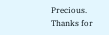Precious. Thanks for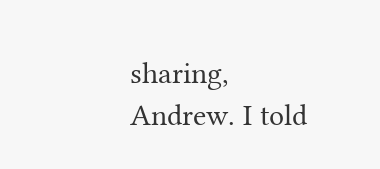sharing, Andrew. I told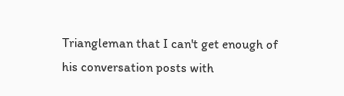Triangleman that I can't get enough of his conversation posts with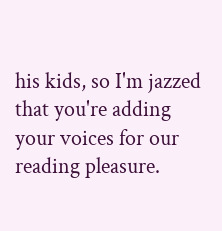his kids, so I'm jazzed that you're adding your voices for our reading pleasure.